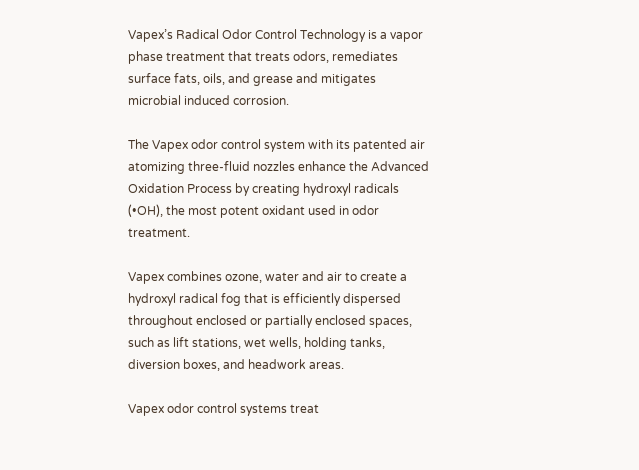Vapex’s Radical Odor Control Technology is a vapor phase treatment that treats odors, remediates surface fats, oils, and grease and mitigates microbial induced corrosion.

The Vapex odor control system with its patented air atomizing three-fluid nozzles enhance the Advanced Oxidation Process by creating hydroxyl radicals (•OH), the most potent oxidant used in odor treatment.

Vapex combines ozone, water and air to create a hydroxyl radical fog that is efficiently dispersed throughout enclosed or partially enclosed spaces, such as lift stations, wet wells, holding tanks, diversion boxes, and headwork areas.

Vapex odor control systems treat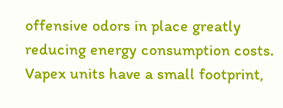offensive odors in place greatly reducing energy consumption costs. Vapex units have a small footprint,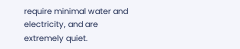require minimal water and electricity, and are extremely quiet.